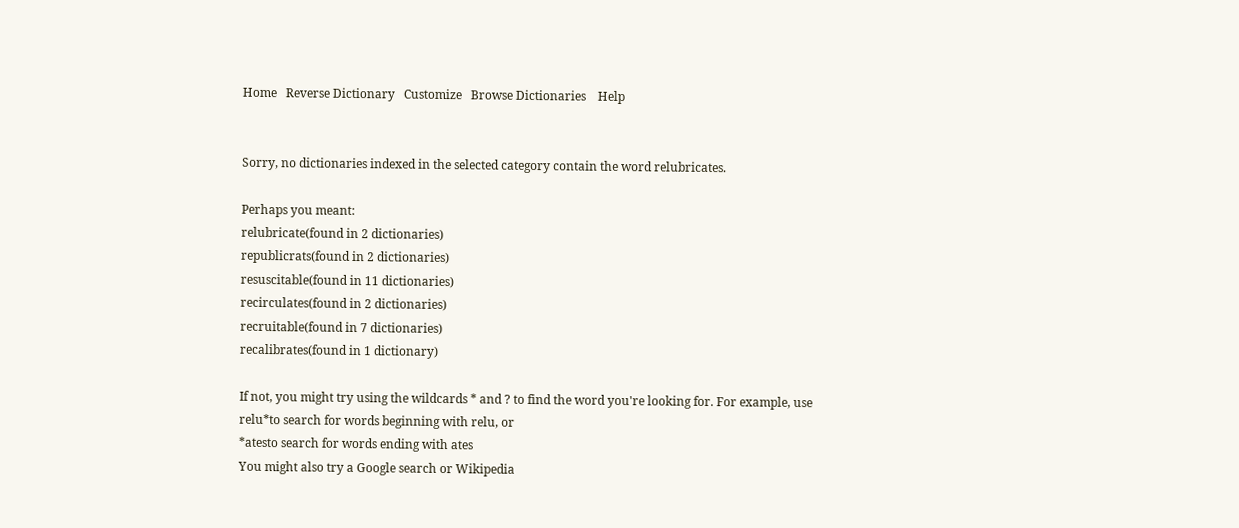Home   Reverse Dictionary   Customize   Browse Dictionaries    Help


Sorry, no dictionaries indexed in the selected category contain the word relubricates.

Perhaps you meant:
relubricate(found in 2 dictionaries)
republicrats(found in 2 dictionaries)
resuscitable(found in 11 dictionaries)
recirculates(found in 2 dictionaries)
recruitable(found in 7 dictionaries)
recalibrates(found in 1 dictionary)

If not, you might try using the wildcards * and ? to find the word you're looking for. For example, use
relu*to search for words beginning with relu, or
*atesto search for words ending with ates
You might also try a Google search or Wikipedia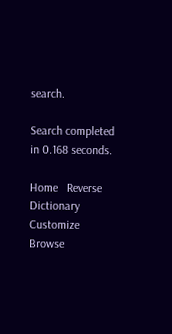search.

Search completed in 0.168 seconds.

Home   Reverse Dictionary   Customize   Browse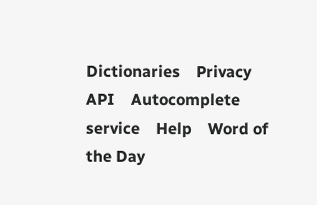Dictionaries    Privacy    API    Autocomplete service    Help    Word of the Day